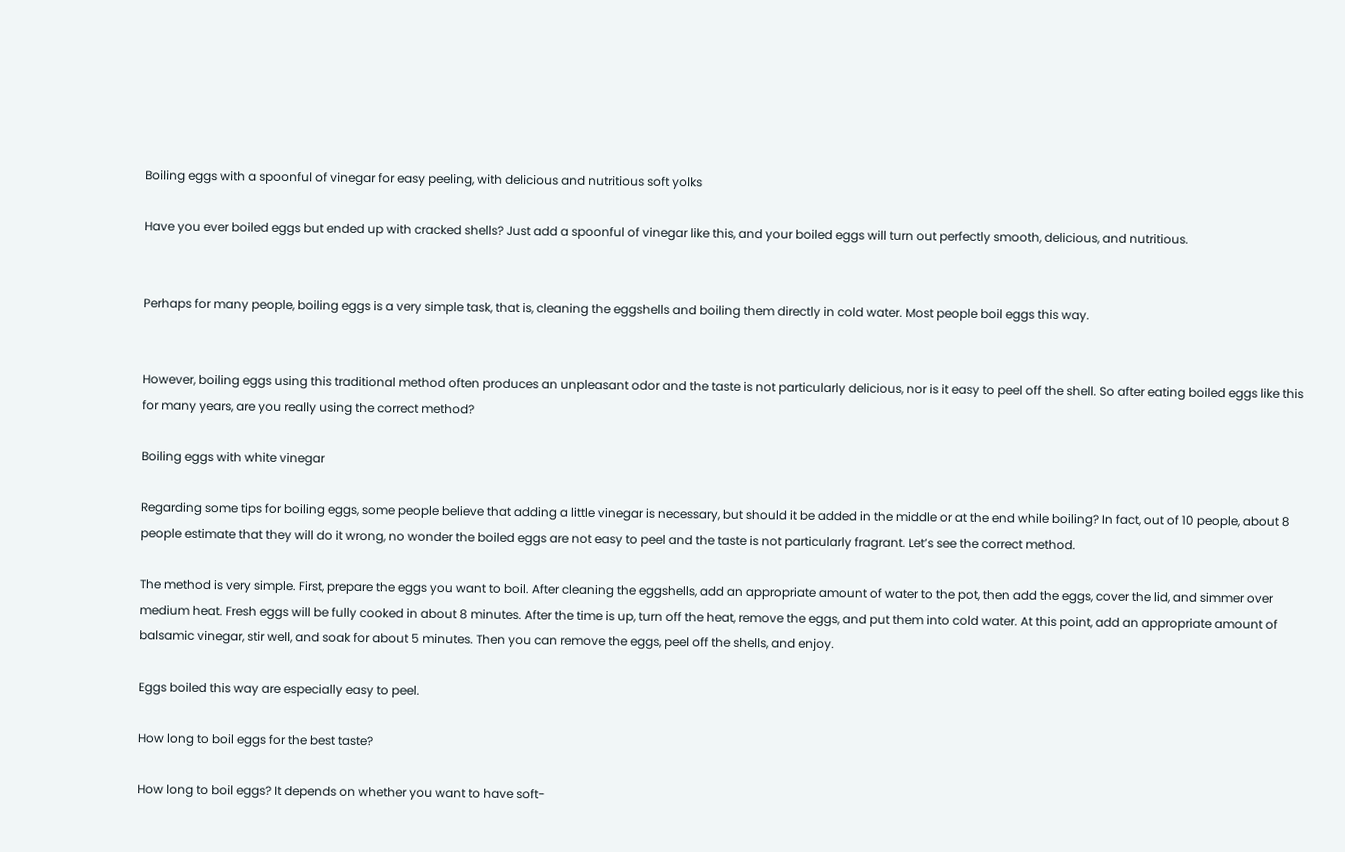Boiling eggs with a spoonful of vinegar for easy peeling, with delicious and nutritious soft yolks

Have you ever boiled eggs but ended up with cracked shells? Just add a spoonful of vinegar like this, and your boiled eggs will turn out perfectly smooth, delicious, and nutritious.


Perhaps for many people, boiling eggs is a very simple task, that is, cleaning the eggshells and boiling them directly in cold water. Most people boil eggs this way.


However, boiling eggs using this traditional method often produces an unpleasant odor and the taste is not particularly delicious, nor is it easy to peel off the shell. So after eating boiled eggs like this for many years, are you really using the correct method?

Boiling eggs with white vinegar

Regarding some tips for boiling eggs, some people believe that adding a little vinegar is necessary, but should it be added in the middle or at the end while boiling? In fact, out of 10 people, about 8 people estimate that they will do it wrong, no wonder the boiled eggs are not easy to peel and the taste is not particularly fragrant. Let’s see the correct method.

The method is very simple. First, prepare the eggs you want to boil. After cleaning the eggshells, add an appropriate amount of water to the pot, then add the eggs, cover the lid, and simmer over medium heat. Fresh eggs will be fully cooked in about 8 minutes. After the time is up, turn off the heat, remove the eggs, and put them into cold water. At this point, add an appropriate amount of balsamic vinegar, stir well, and soak for about 5 minutes. Then you can remove the eggs, peel off the shells, and enjoy.

Eggs boiled this way are especially easy to peel.

How long to boil eggs for the best taste?

How long to boil eggs? It depends on whether you want to have soft-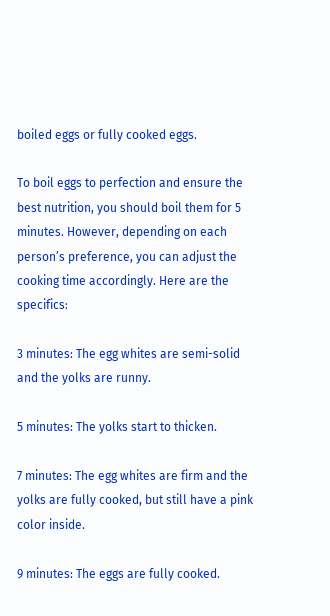boiled eggs or fully cooked eggs.

To boil eggs to perfection and ensure the best nutrition, you should boil them for 5 minutes. However, depending on each person’s preference, you can adjust the cooking time accordingly. Here are the specifics:

3 minutes: The egg whites are semi-solid and the yolks are runny.

5 minutes: The yolks start to thicken.

7 minutes: The egg whites are firm and the yolks are fully cooked, but still have a pink color inside.

9 minutes: The eggs are fully cooked.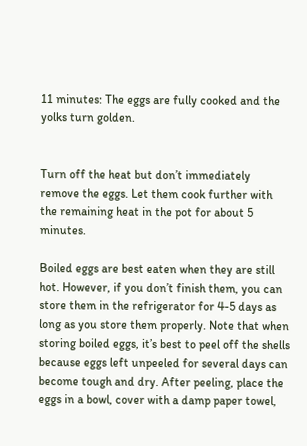11 minutes: The eggs are fully cooked and the yolks turn golden.


Turn off the heat but don’t immediately remove the eggs. Let them cook further with the remaining heat in the pot for about 5 minutes.

Boiled eggs are best eaten when they are still hot. However, if you don’t finish them, you can store them in the refrigerator for 4-5 days as long as you store them properly. Note that when storing boiled eggs, it’s best to peel off the shells because eggs left unpeeled for several days can become tough and dry. After peeling, place the eggs in a bowl, cover with a damp paper towel,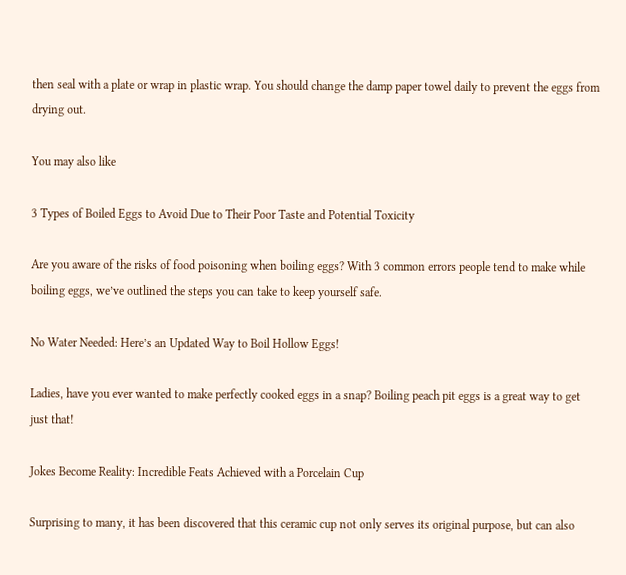then seal with a plate or wrap in plastic wrap. You should change the damp paper towel daily to prevent the eggs from drying out.

You may also like

3 Types of Boiled Eggs to Avoid Due to Their Poor Taste and Potential Toxicity

Are you aware of the risks of food poisoning when boiling eggs? With 3 common errors people tend to make while boiling eggs, we’ve outlined the steps you can take to keep yourself safe.

No Water Needed: Here’s an Updated Way to Boil Hollow Eggs!

Ladies, have you ever wanted to make perfectly cooked eggs in a snap? Boiling peach pit eggs is a great way to get just that!

Jokes Become Reality: Incredible Feats Achieved with a Porcelain Cup

Surprising to many, it has been discovered that this ceramic cup not only serves its original purpose, but can also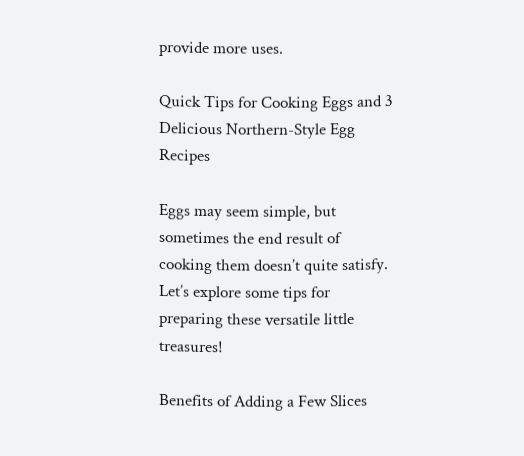provide more uses.

Quick Tips for Cooking Eggs and 3 Delicious Northern-Style Egg Recipes

Eggs may seem simple, but sometimes the end result of cooking them doesn’t quite satisfy. Let’s explore some tips for preparing these versatile little treasures!

Benefits of Adding a Few Slices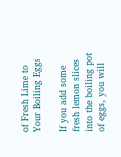of Fresh Lime to Your Boiling Eggs

If you add some fresh lemon slices into the boiling pot of eggs, you will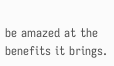be amazed at the benefits it brings.